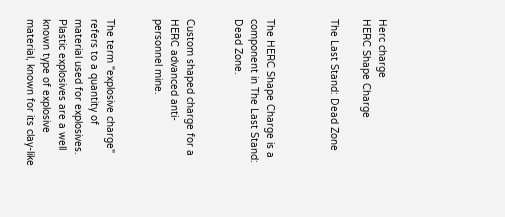Herc charge
HERC Shape Charge

The Last Stand: Dead Zone



The HERC Shape Charge is a component in The Last Stand: Dead Zone.


Custom shaped charge for a HERC advanced anti-personnel mine.


The term "explosive charge" refers to a quantity of material used for explosives. Plastic explosives are a well known type of explosive material, known for its clay-like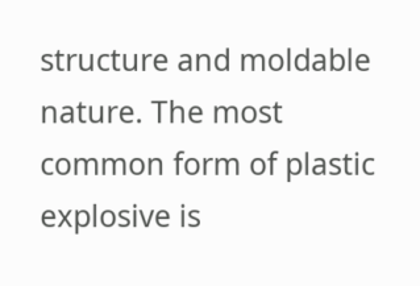structure and moldable nature. The most common form of plastic explosive is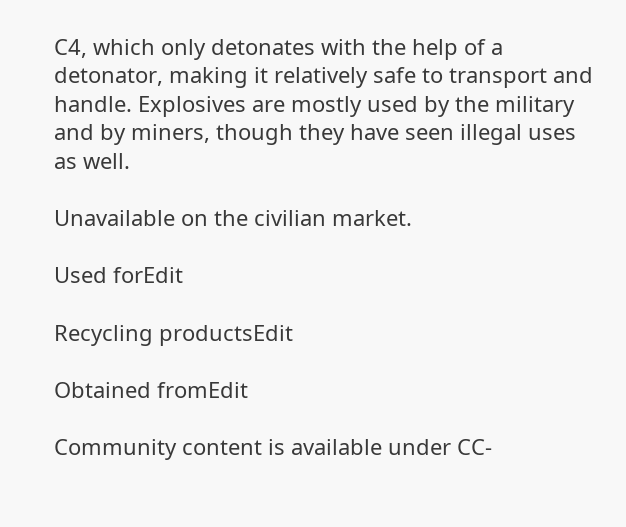C4, which only detonates with the help of a detonator, making it relatively safe to transport and handle. Explosives are mostly used by the military and by miners, though they have seen illegal uses as well.

Unavailable on the civilian market.

Used forEdit

Recycling productsEdit

Obtained fromEdit

Community content is available under CC-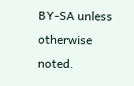BY-SA unless otherwise noted.